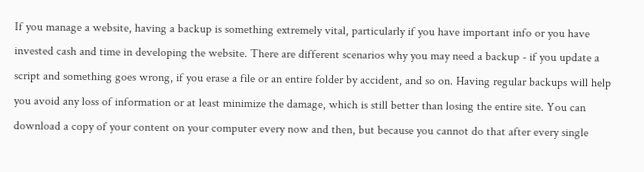If you manage a website, having a backup is something extremely vital, particularly if you have important info or you have invested cash and time in developing the website. There are different scenarios why you may need a backup - if you update a script and something goes wrong, if you erase a file or an entire folder by accident, and so on. Having regular backups will help you avoid any loss of information or at least minimize the damage, which is still better than losing the entire site. You can download a copy of your content on your computer every now and then, but because you cannot do that after every single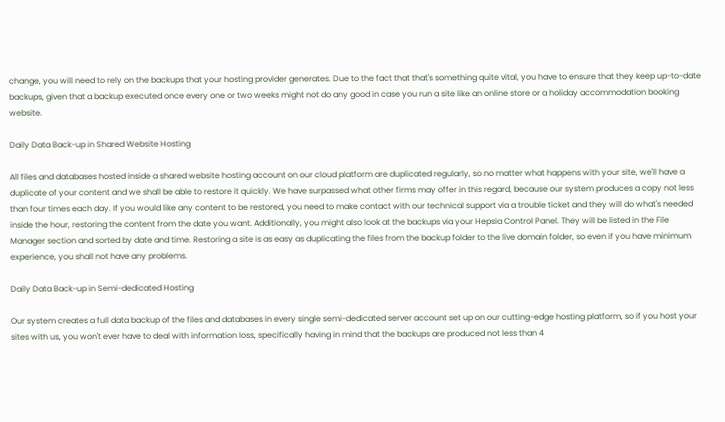change, you will need to rely on the backups that your hosting provider generates. Due to the fact that that's something quite vital, you have to ensure that they keep up-to-date backups, given that a backup executed once every one or two weeks might not do any good in case you run a site like an online store or a holiday accommodation booking website.

Daily Data Back-up in Shared Website Hosting

All files and databases hosted inside a shared website hosting account on our cloud platform are duplicated regularly, so no matter what happens with your site, we'll have a duplicate of your content and we shall be able to restore it quickly. We have surpassed what other firms may offer in this regard, because our system produces a copy not less than four times each day. If you would like any content to be restored, you need to make contact with our technical support via a trouble ticket and they will do what's needed inside the hour, restoring the content from the date you want. Additionally, you might also look at the backups via your Hepsia Control Panel. They will be listed in the File Manager section and sorted by date and time. Restoring a site is as easy as duplicating the files from the backup folder to the live domain folder, so even if you have minimum experience, you shall not have any problems.

Daily Data Back-up in Semi-dedicated Hosting

Our system creates a full data backup of the files and databases in every single semi-dedicated server account set up on our cutting-edge hosting platform, so if you host your sites with us, you won't ever have to deal with information loss, specifically having in mind that the backups are produced not less than 4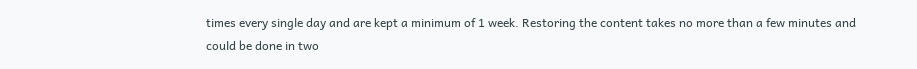times every single day and are kept a minimum of 1 week. Restoring the content takes no more than a few minutes and could be done in two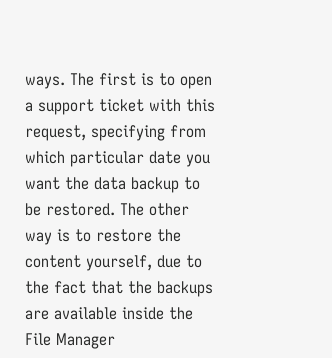ways. The first is to open a support ticket with this request, specifying from which particular date you want the data backup to be restored. The other way is to restore the content yourself, due to the fact that the backups are available inside the File Manager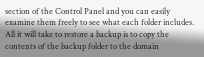section of the Control Panel and you can easily examine them freely to see what each folder includes. All it will take to restore a backup is to copy the contents of the backup folder to the domain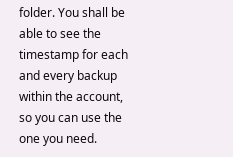folder. You shall be able to see the timestamp for each and every backup within the account, so you can use the one you need.